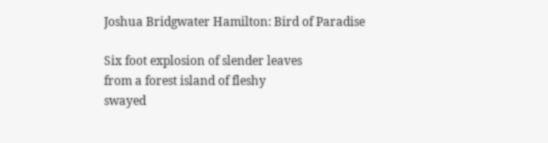Joshua Bridgwater Hamilton: Bird of Paradise

Six foot explosion of slender leaves
from a forest island of fleshy
swayed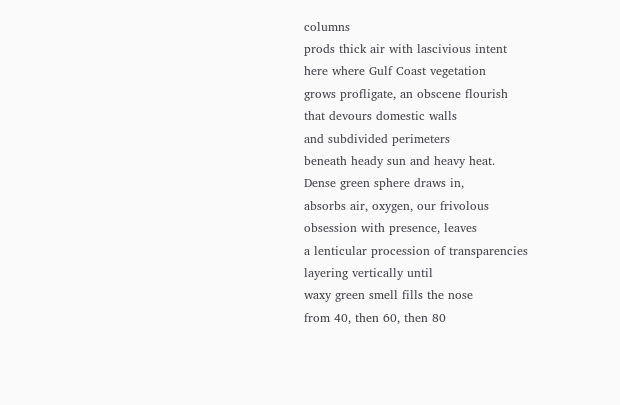columns
prods thick air with lascivious intent
here where Gulf Coast vegetation
grows profligate, an obscene flourish
that devours domestic walls
and subdivided perimeters
beneath heady sun and heavy heat.
Dense green sphere draws in,
absorbs air, oxygen, our frivolous
obsession with presence, leaves
a lenticular procession of transparencies
layering vertically until
waxy green smell fills the nose
from 40, then 60, then 80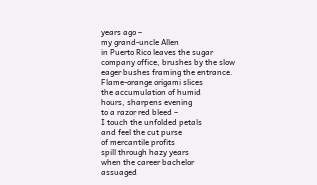years ago –
my grand-uncle Allen
in Puerto Rico leaves the sugar
company office, brushes by the slow
eager bushes framing the entrance.
Flame-orange origami slices
the accumulation of humid
hours, sharpens evening
to a razor red bleed –
I touch the unfolded petals
and feel the cut purse
of mercantile profits
spill through hazy years
when the career bachelor
assuaged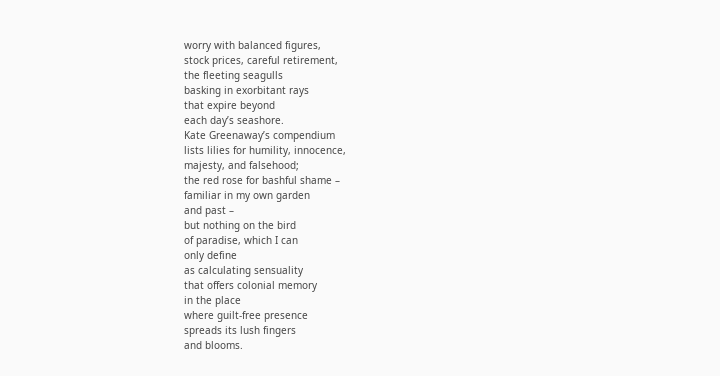worry with balanced figures,
stock prices, careful retirement,
the fleeting seagulls
basking in exorbitant rays
that expire beyond
each day’s seashore.
Kate Greenaway’s compendium
lists lilies for humility, innocence,
majesty, and falsehood;
the red rose for bashful shame –
familiar in my own garden
and past –
but nothing on the bird
of paradise, which I can
only define
as calculating sensuality
that offers colonial memory
in the place
where guilt-free presence
spreads its lush fingers
and blooms.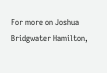For more on Joshua Bridgwater Hamilton,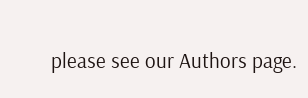please see our Authors page.